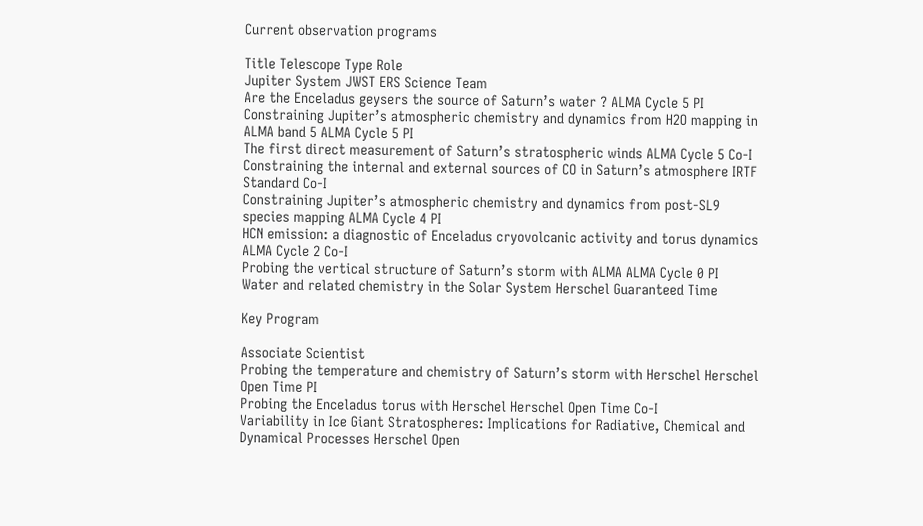Current observation programs

Title Telescope Type Role
Jupiter System JWST ERS Science Team
Are the Enceladus geysers the source of Saturn’s water ? ALMA Cycle 5 PI
Constraining Jupiter’s atmospheric chemistry and dynamics from H2O mapping in ALMA band 5 ALMA Cycle 5 PI
The first direct measurement of Saturn’s stratospheric winds ALMA Cycle 5 Co-I
Constraining the internal and external sources of CO in Saturn’s atmosphere IRTF Standard Co-I
Constraining Jupiter’s atmospheric chemistry and dynamics from post-SL9 species mapping ALMA Cycle 4 PI
HCN emission: a diagnostic of Enceladus cryovolcanic activity and torus dynamics ALMA Cycle 2 Co-I
Probing the vertical structure of Saturn’s storm with ALMA ALMA Cycle 0 PI
Water and related chemistry in the Solar System Herschel Guaranteed Time

Key Program

Associate Scientist
Probing the temperature and chemistry of Saturn’s storm with Herschel Herschel Open Time PI
Probing the Enceladus torus with Herschel Herschel Open Time Co-I
Variability in Ice Giant Stratospheres: Implications for Radiative, Chemical and Dynamical Processes Herschel Open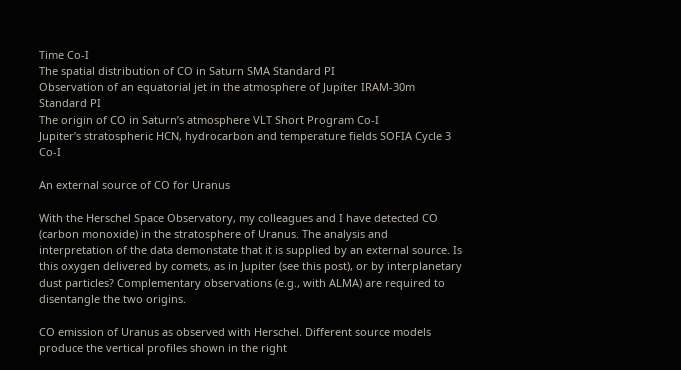Time Co-I
The spatial distribution of CO in Saturn SMA Standard PI
Observation of an equatorial jet in the atmosphere of Jupiter IRAM-30m Standard PI
The origin of CO in Saturn’s atmosphere VLT Short Program Co-I
Jupiter’s stratospheric HCN, hydrocarbon and temperature fields SOFIA Cycle 3 Co-I

An external source of CO for Uranus

With the Herschel Space Observatory, my colleagues and I have detected CO (carbon monoxide) in the stratosphere of Uranus. The analysis and interpretation of the data demonstate that it is supplied by an external source. Is this oxygen delivered by comets, as in Jupiter (see this post), or by interplanetary dust particles? Complementary observations (e.g., with ALMA) are required to disentangle the two origins.

CO emission of Uranus as observed with Herschel. Different source models produce the vertical profiles shown in the right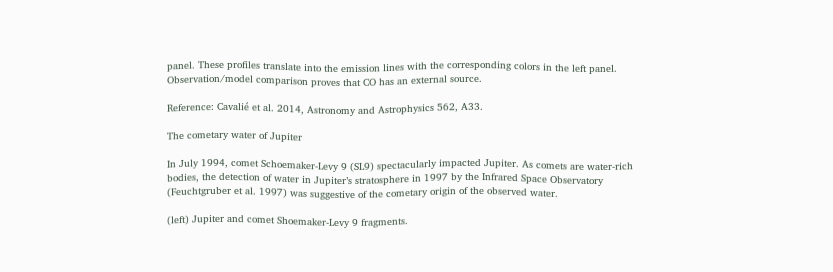panel. These profiles translate into the emission lines with the corresponding colors in the left panel. Observation/model comparison proves that CO has an external source.

Reference: Cavalié et al. 2014, Astronomy and Astrophysics 562, A33.

The cometary water of Jupiter

In July 1994, comet Schoemaker-Levy 9 (SL9) spectacularly impacted Jupiter. As comets are water-rich bodies, the detection of water in Jupiter’s stratosphere in 1997 by the Infrared Space Observatory (Feuchtgruber et al. 1997) was suggestive of the cometary origin of the observed water.

(left) Jupiter and comet Shoemaker-Levy 9 fragments.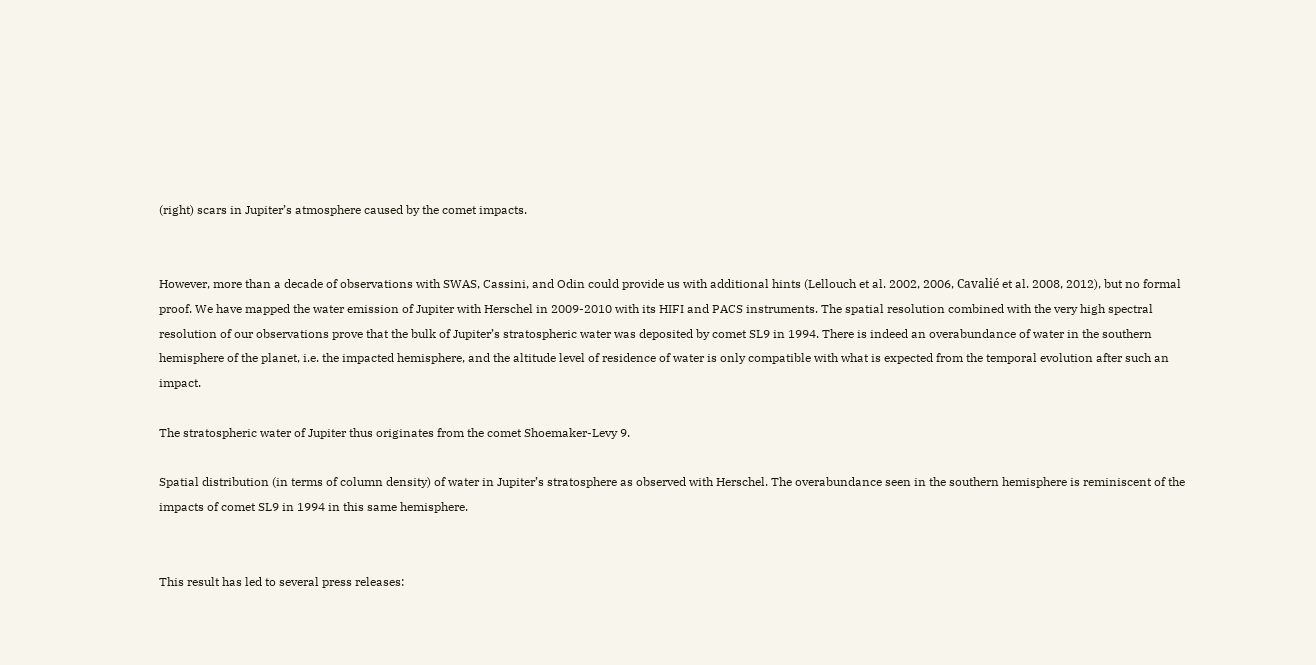(right) scars in Jupiter’s atmosphere caused by the comet impacts.


However, more than a decade of observations with SWAS, Cassini, and Odin could provide us with additional hints (Lellouch et al. 2002, 2006, Cavalié et al. 2008, 2012), but no formal proof. We have mapped the water emission of Jupiter with Herschel in 2009-2010 with its HIFI and PACS instruments. The spatial resolution combined with the very high spectral resolution of our observations prove that the bulk of Jupiter’s stratospheric water was deposited by comet SL9 in 1994. There is indeed an overabundance of water in the southern hemisphere of the planet, i.e. the impacted hemisphere, and the altitude level of residence of water is only compatible with what is expected from the temporal evolution after such an impact.

The stratospheric water of Jupiter thus originates from the comet Shoemaker-Levy 9.

Spatial distribution (in terms of column density) of water in Jupiter’s stratosphere as observed with Herschel. The overabundance seen in the southern hemisphere is reminiscent of the impacts of comet SL9 in 1994 in this same hemisphere.


This result has led to several press releases: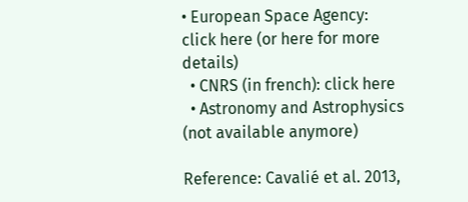• European Space Agency: click here (or here for more details)
  • CNRS (in french): click here
  • Astronomy and Astrophysics (not available anymore)

Reference: Cavalié et al. 2013,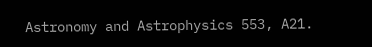Astronomy and Astrophysics 553, A21.